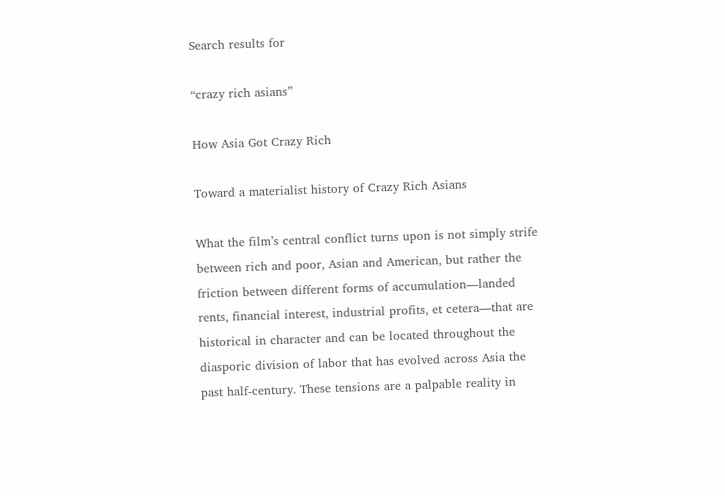Search results for

“crazy rich asians”

How Asia Got Crazy Rich

Toward a materialist history of Crazy Rich Asians

What the film’s central conflict turns upon is not simply strife between rich and poor, Asian and American, but rather the friction between different forms of accumulation—landed rents, financial interest, industrial profits, et cetera—that are historical in character and can be located throughout the diasporic division of labor that has evolved across Asia the past half-century. These tensions are a palpable reality in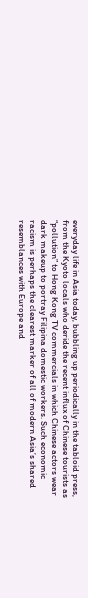everyday life in Asia today, bubbling up periodically in the tabloid press, from the Kyoto locals who deride the recent influx of Chinese tourists as “pollution” to Hong Kong TV commercials in which Chinese actors wear dark makeup to portray Filipina domestic workers. Such economic racism is perhaps the clearest marker of all of modern Asia’s shared resemblances with Europe and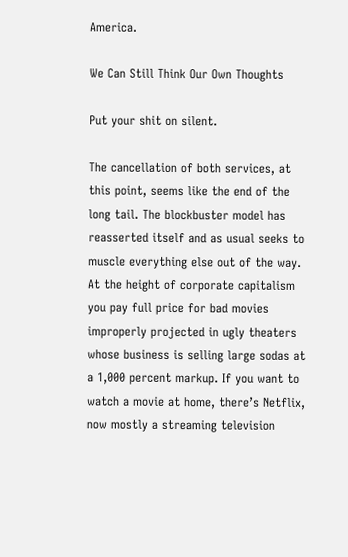America.

We Can Still Think Our Own Thoughts

Put your shit on silent.

The cancellation of both services, at this point, seems like the end of the long tail. The blockbuster model has reasserted itself and as usual seeks to muscle everything else out of the way. At the height of corporate capitalism you pay full price for bad movies improperly projected in ugly theaters whose business is selling large sodas at a 1,000 percent markup. If you want to watch a movie at home, there’s Netflix, now mostly a streaming television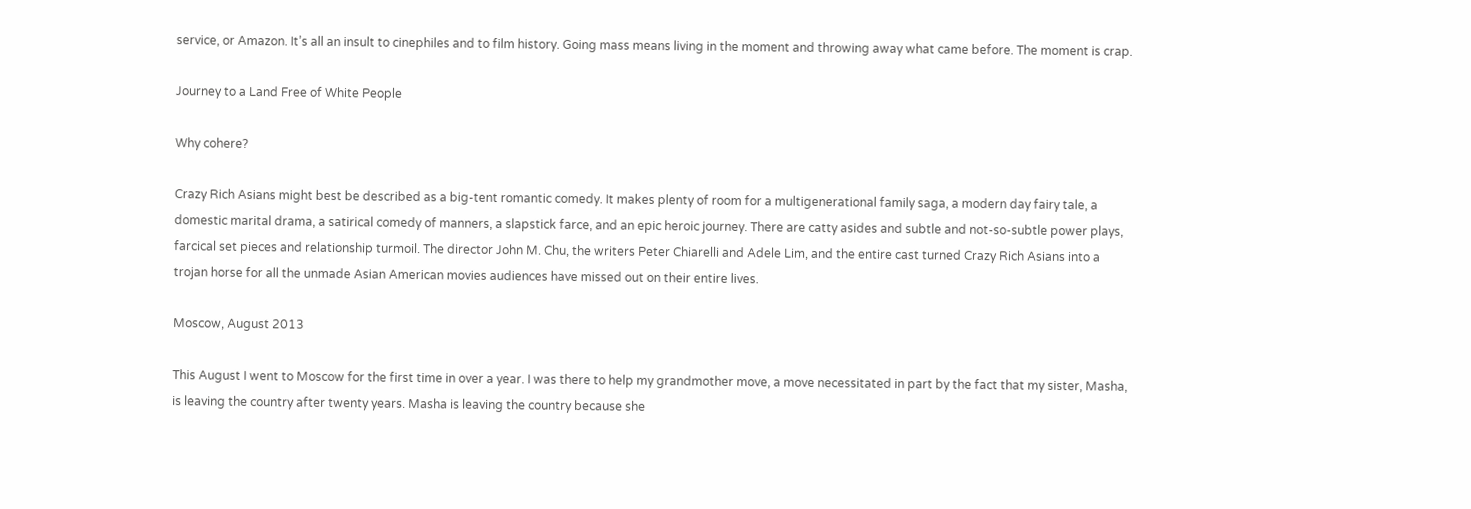service, or Amazon. It’s all an insult to cinephiles and to film history. Going mass means living in the moment and throwing away what came before. The moment is crap.

Journey to a Land Free of White People

Why cohere?

Crazy Rich Asians might best be described as a big-tent romantic comedy. It makes plenty of room for a multigenerational family saga, a modern day fairy tale, a domestic marital drama, a satirical comedy of manners, a slapstick farce, and an epic heroic journey. There are catty asides and subtle and not-so-subtle power plays, farcical set pieces and relationship turmoil. The director John M. Chu, the writers Peter Chiarelli and Adele Lim, and the entire cast turned Crazy Rich Asians into a trojan horse for all the unmade Asian American movies audiences have missed out on their entire lives.

Moscow, August 2013

This August I went to Moscow for the first time in over a year. I was there to help my grandmother move, a move necessitated in part by the fact that my sister, Masha, is leaving the country after twenty years. Masha is leaving the country because she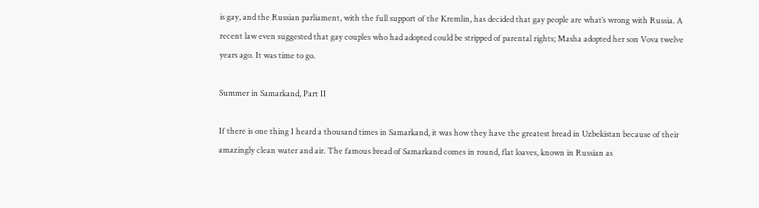is gay, and the Russian parliament, with the full support of the Kremlin, has decided that gay people are what’s wrong with Russia. A recent law even suggested that gay couples who had adopted could be stripped of parental rights; Masha adopted her son Vova twelve years ago. It was time to go.

Summer in Samarkand, Part II

If there is one thing I heard a thousand times in Samarkand, it was how they have the greatest bread in Uzbekistan because of their amazingly clean water and air. The famous bread of Samarkand comes in round, flat loaves, known in Russian as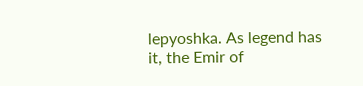lepyoshka. As legend has it, the Emir of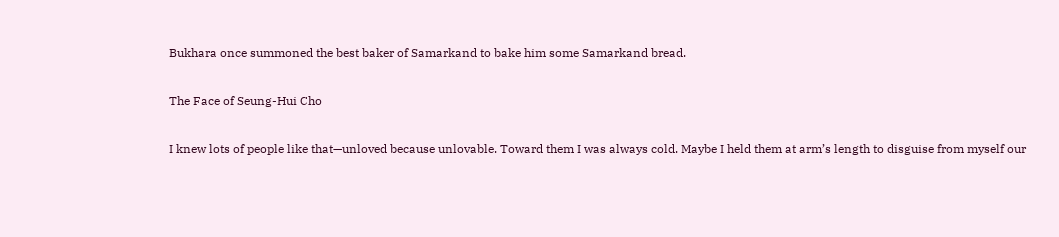Bukhara once summoned the best baker of Samarkand to bake him some Samarkand bread.

The Face of Seung-Hui Cho

I knew lots of people like that—unloved because unlovable. Toward them I was always cold. Maybe I held them at arm’s length to disguise from myself our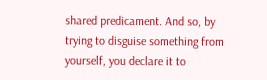shared predicament. And so, by trying to disguise something from yourself, you declare it to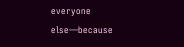everyone else—because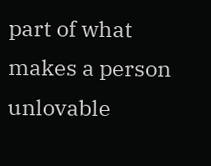part of what makes a person unlovable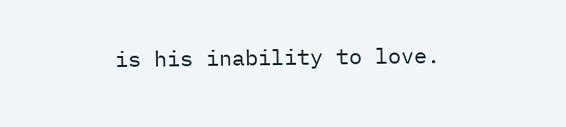is his inability to love.